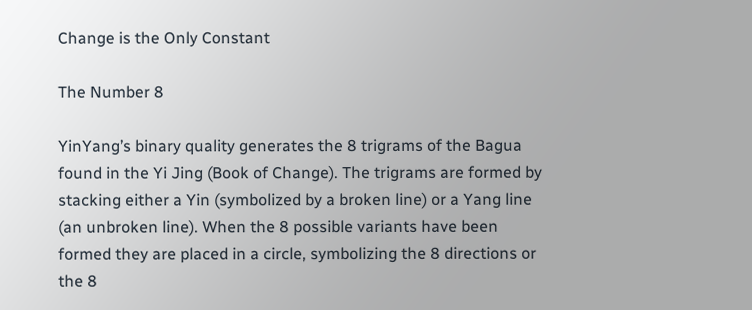Change is the Only Constant

The Number 8

YinYang’s binary quality generates the 8 trigrams of the Bagua found in the Yi Jing (Book of Change). The trigrams are formed by stacking either a Yin (symbolized by a broken line) or a Yang line (an unbroken line). When the 8 possible variants have been formed they are placed in a circle, symbolizing the 8 directions or the 8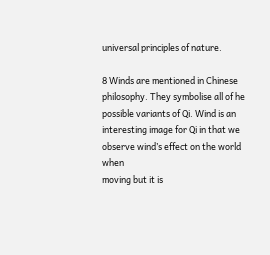universal principles of nature.

8 Winds are mentioned in Chinese philosophy. They symbolise all of he possible variants of Qi. Wind is an interesting image for Qi in that we
observe wind’s effect on the world when
moving but it is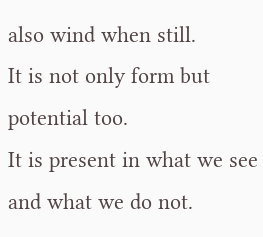also wind when still.
It is not only form but potential too.
It is present in what we see and what we do not.